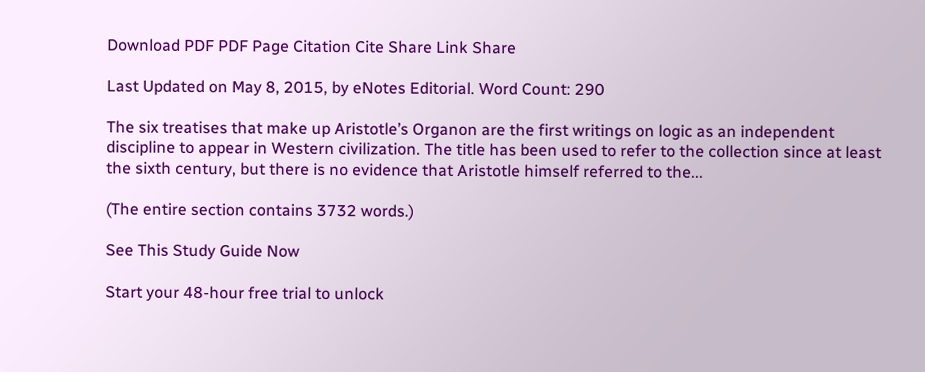Download PDF PDF Page Citation Cite Share Link Share

Last Updated on May 8, 2015, by eNotes Editorial. Word Count: 290

The six treatises that make up Aristotle’s Organon are the first writings on logic as an independent discipline to appear in Western civilization. The title has been used to refer to the collection since at least the sixth century, but there is no evidence that Aristotle himself referred to the...

(The entire section contains 3732 words.)

See This Study Guide Now

Start your 48-hour free trial to unlock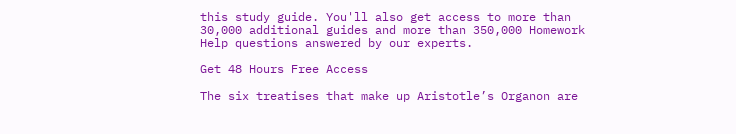this study guide. You'll also get access to more than 30,000 additional guides and more than 350,000 Homework Help questions answered by our experts.

Get 48 Hours Free Access

The six treatises that make up Aristotle’s Organon are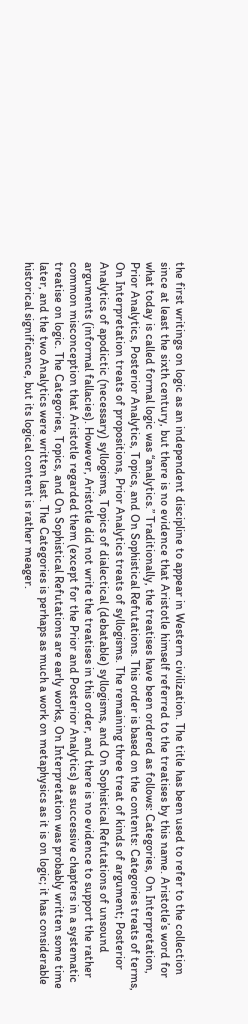the first writings on logic as an independent discipline to appear in Western civilization. The title has been used to refer to the collection since at least the sixth century, but there is no evidence that Aristotle himself referred to the treatises by this name. Aristotle’s word for what today is called formal logic was “analytics.” Traditionally, the treatises have been ordered as follows: Categories, On Interpretation, Prior Analytics, Posterior Analytics, Topics, and On Sophistical Refutations. This order is based on the contents: Categories treats of terms, On Interpretation treats of propositions, Prior Analytics treats of syllogisms. The remaining three treat of kinds of argument; Posterior Analytics of apodictic (necessary) syllogisms, Topics of dialectical (debatable) syllogisms, and On Sophistical Refutations of unsound arguments (informal fallacies). However, Aristotle did not write the treatises in this order, and there is no evidence to support the rather common misconception that Aristotle regarded them (except for the Prior and Posterior Analytics) as successive chapters in a systematic treatise on logic. The Categories, Topics, and On Sophistical Refutations are early works, On Interpretation was probably written some time later, and the two Analytics were written last. The Categories is perhaps as much a work on metaphysics as it is on logic; it has considerable historical significance, but its logical content is rather meager.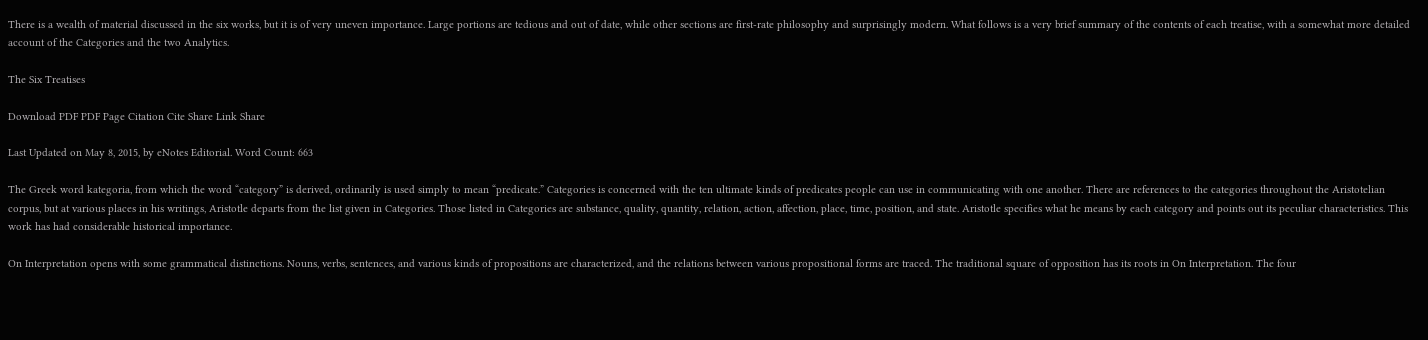There is a wealth of material discussed in the six works, but it is of very uneven importance. Large portions are tedious and out of date, while other sections are first-rate philosophy and surprisingly modern. What follows is a very brief summary of the contents of each treatise, with a somewhat more detailed account of the Categories and the two Analytics.

The Six Treatises

Download PDF PDF Page Citation Cite Share Link Share

Last Updated on May 8, 2015, by eNotes Editorial. Word Count: 663

The Greek word kategoria, from which the word “category” is derived, ordinarily is used simply to mean “predicate.” Categories is concerned with the ten ultimate kinds of predicates people can use in communicating with one another. There are references to the categories throughout the Aristotelian corpus, but at various places in his writings, Aristotle departs from the list given in Categories. Those listed in Categories are substance, quality, quantity, relation, action, affection, place, time, position, and state. Aristotle specifies what he means by each category and points out its peculiar characteristics. This work has had considerable historical importance.

On Interpretation opens with some grammatical distinctions. Nouns, verbs, sentences, and various kinds of propositions are characterized, and the relations between various propositional forms are traced. The traditional square of opposition has its roots in On Interpretation. The four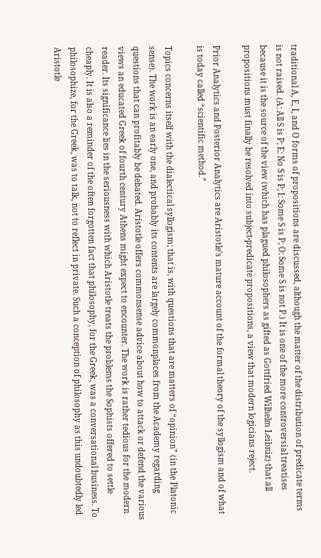traditional A, E, I, and O forms of propositions are discussed, although the matter of the distribution of predicate terms is not raised. (A: All S is P; E: No S is P; I: Some S is P; O: Some S is not P.) It is one of the more controversial treatises because it is the source of the view (which has plagued philosophers as gifted as Gottfried Wilhelm Leibniz) that all propositions must finally be resolved into subject-predicate propositions, a view that modern logicians reject.

Prior Analytics and Posterior Analytics are Aristotle’s mature account of the formal theory of the syllogism and of what is today called “scientific method.”

Topics concerns itself with the dialectical syllogism; that is, with questions that are matters of “opinion” (in the Platonic sense). The work is an early one, and probably its contents are largely commonplaces from the Academy regarding questions that can profitably be debated. Aristotle offers commonsense advice about how to attack or defend the various views an educated Greek of fourth century Athens might expect to encounter. The work is rather tedious for the modern reader. Its significance lies in the seriousness with which Aristotle treats the problems the Sophists offered to settle cheaply. It is also a reminder of the often forgotten fact that philosophy, for the Greek, was a conversational business. To philosophize, for the Greek, was to talk, not to reflect in private. Such a conception of philosophy as this undoubtedly led Aristotle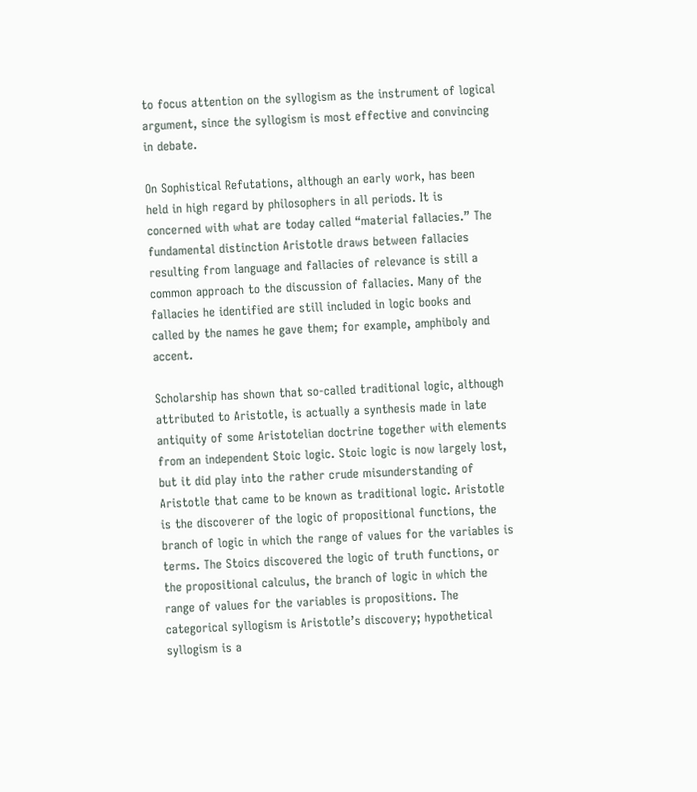to focus attention on the syllogism as the instrument of logical argument, since the syllogism is most effective and convincing in debate.

On Sophistical Refutations, although an early work, has been held in high regard by philosophers in all periods. It is concerned with what are today called “material fallacies.” The fundamental distinction Aristotle draws between fallacies resulting from language and fallacies of relevance is still a common approach to the discussion of fallacies. Many of the fallacies he identified are still included in logic books and called by the names he gave them; for example, amphiboly and accent.

Scholarship has shown that so-called traditional logic, although attributed to Aristotle, is actually a synthesis made in late antiquity of some Aristotelian doctrine together with elements from an independent Stoic logic. Stoic logic is now largely lost, but it did play into the rather crude misunderstanding of Aristotle that came to be known as traditional logic. Aristotle is the discoverer of the logic of propositional functions, the branch of logic in which the range of values for the variables is terms. The Stoics discovered the logic of truth functions, or the propositional calculus, the branch of logic in which the range of values for the variables is propositions. The categorical syllogism is Aristotle’s discovery; hypothetical syllogism is a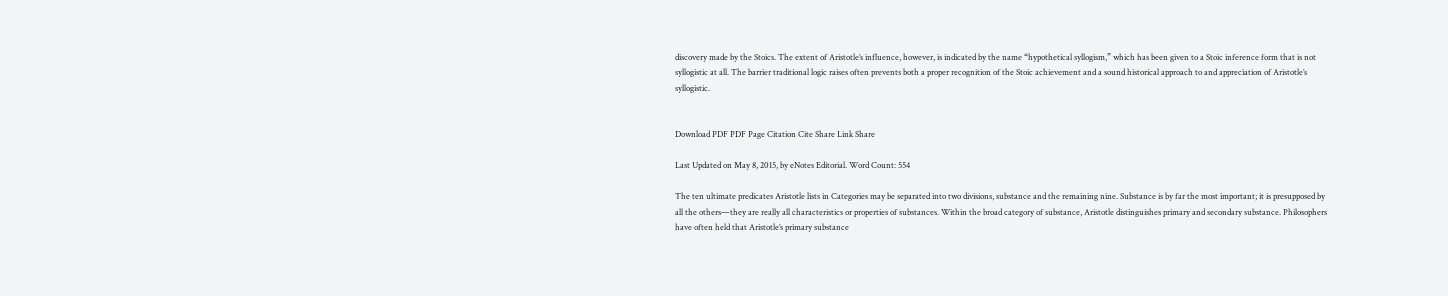discovery made by the Stoics. The extent of Aristotle’s influence, however, is indicated by the name “hypothetical syllogism,” which has been given to a Stoic inference form that is not syllogistic at all. The barrier traditional logic raises often prevents both a proper recognition of the Stoic achievement and a sound historical approach to and appreciation of Aristotle’s syllogistic.


Download PDF PDF Page Citation Cite Share Link Share

Last Updated on May 8, 2015, by eNotes Editorial. Word Count: 554

The ten ultimate predicates Aristotle lists in Categories may be separated into two divisions, substance and the remaining nine. Substance is by far the most important; it is presupposed by all the others—they are really all characteristics or properties of substances. Within the broad category of substance, Aristotle distinguishes primary and secondary substance. Philosophers have often held that Aristotle’s primary substance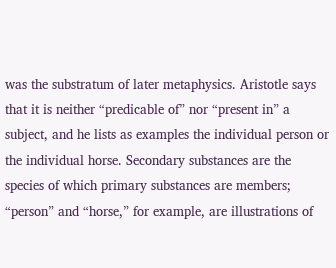was the substratum of later metaphysics. Aristotle says that it is neither “predicable of” nor “present in” a subject, and he lists as examples the individual person or the individual horse. Secondary substances are the species of which primary substances are members; “person” and “horse,” for example, are illustrations of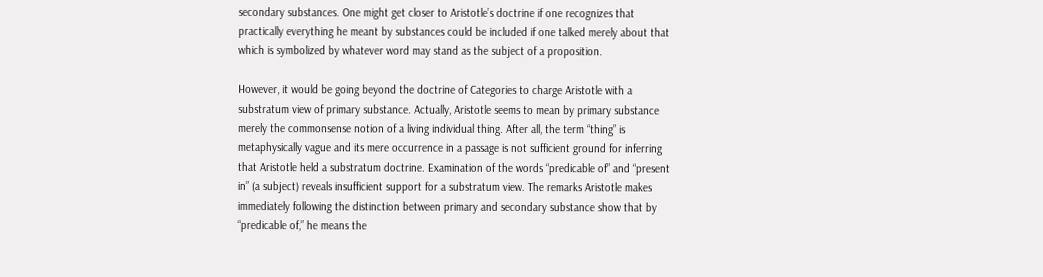secondary substances. One might get closer to Aristotle’s doctrine if one recognizes that practically everything he meant by substances could be included if one talked merely about that which is symbolized by whatever word may stand as the subject of a proposition.

However, it would be going beyond the doctrine of Categories to charge Aristotle with a substratum view of primary substance. Actually, Aristotle seems to mean by primary substance merely the commonsense notion of a living individual thing. After all, the term “thing” is metaphysically vague and its mere occurrence in a passage is not sufficient ground for inferring that Aristotle held a substratum doctrine. Examination of the words “predicable of” and “present in” (a subject) reveals insufficient support for a substratum view. The remarks Aristotle makes immediately following the distinction between primary and secondary substance show that by “predicable of,” he means the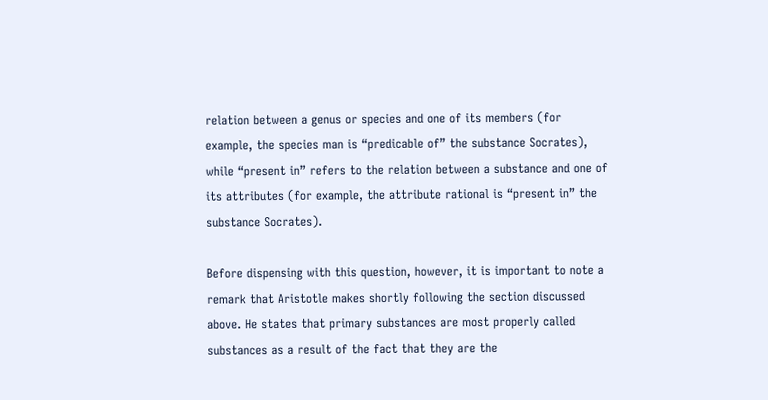relation between a genus or species and one of its members (for example, the species man is “predicable of” the substance Socrates), while “present in” refers to the relation between a substance and one of its attributes (for example, the attribute rational is “present in” the substance Socrates).

Before dispensing with this question, however, it is important to note a remark that Aristotle makes shortly following the section discussed above. He states that primary substances are most properly called substances as a result of the fact that they are the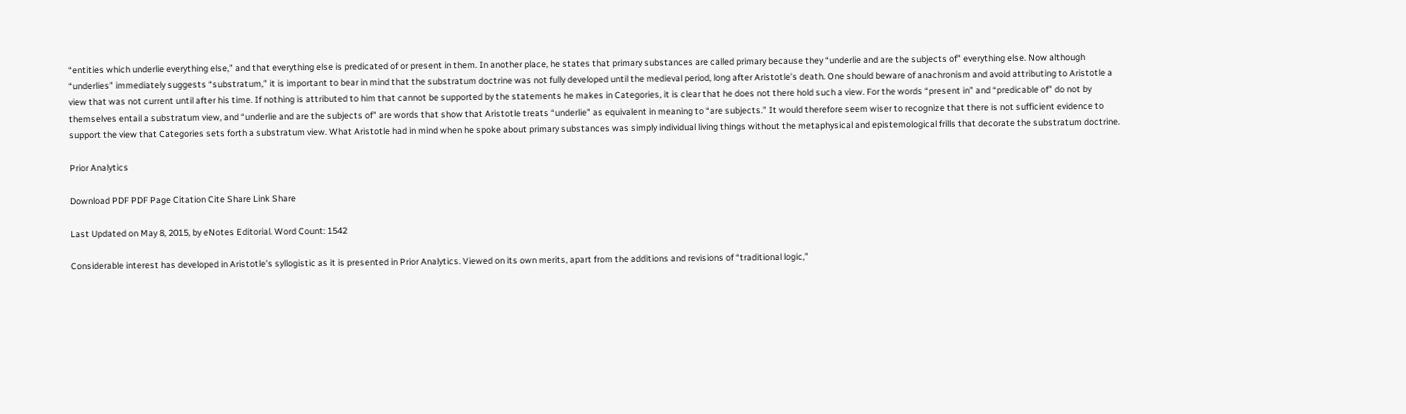“entities which underlie everything else,” and that everything else is predicated of or present in them. In another place, he states that primary substances are called primary because they “underlie and are the subjects of” everything else. Now although “underlies” immediately suggests “substratum,” it is important to bear in mind that the substratum doctrine was not fully developed until the medieval period, long after Aristotle’s death. One should beware of anachronism and avoid attributing to Aristotle a view that was not current until after his time. If nothing is attributed to him that cannot be supported by the statements he makes in Categories, it is clear that he does not there hold such a view. For the words “present in” and “predicable of” do not by themselves entail a substratum view, and “underlie and are the subjects of” are words that show that Aristotle treats “underlie” as equivalent in meaning to “are subjects.” It would therefore seem wiser to recognize that there is not sufficient evidence to support the view that Categories sets forth a substratum view. What Aristotle had in mind when he spoke about primary substances was simply individual living things without the metaphysical and epistemological frills that decorate the substratum doctrine.

Prior Analytics

Download PDF PDF Page Citation Cite Share Link Share

Last Updated on May 8, 2015, by eNotes Editorial. Word Count: 1542

Considerable interest has developed in Aristotle’s syllogistic as it is presented in Prior Analytics. Viewed on its own merits, apart from the additions and revisions of “traditional logic,”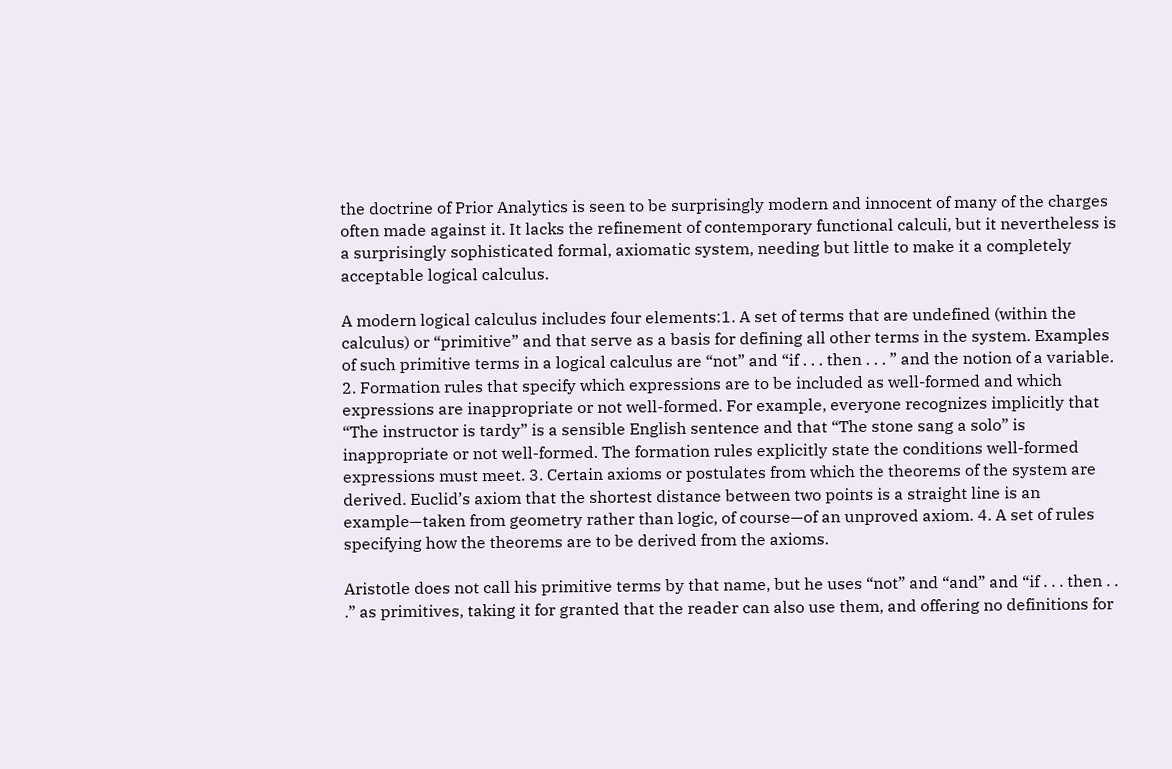the doctrine of Prior Analytics is seen to be surprisingly modern and innocent of many of the charges often made against it. It lacks the refinement of contemporary functional calculi, but it nevertheless is a surprisingly sophisticated formal, axiomatic system, needing but little to make it a completely acceptable logical calculus.

A modern logical calculus includes four elements:1. A set of terms that are undefined (within the calculus) or “primitive” and that serve as a basis for defining all other terms in the system. Examples of such primitive terms in a logical calculus are “not” and “if . . . then . . . ” and the notion of a variable. 2. Formation rules that specify which expressions are to be included as well-formed and which expressions are inappropriate or not well-formed. For example, everyone recognizes implicitly that “The instructor is tardy” is a sensible English sentence and that “The stone sang a solo” is inappropriate or not well-formed. The formation rules explicitly state the conditions well-formed expressions must meet. 3. Certain axioms or postulates from which the theorems of the system are derived. Euclid’s axiom that the shortest distance between two points is a straight line is an example—taken from geometry rather than logic, of course—of an unproved axiom. 4. A set of rules specifying how the theorems are to be derived from the axioms.

Aristotle does not call his primitive terms by that name, but he uses “not” and “and” and “if . . . then . . .” as primitives, taking it for granted that the reader can also use them, and offering no definitions for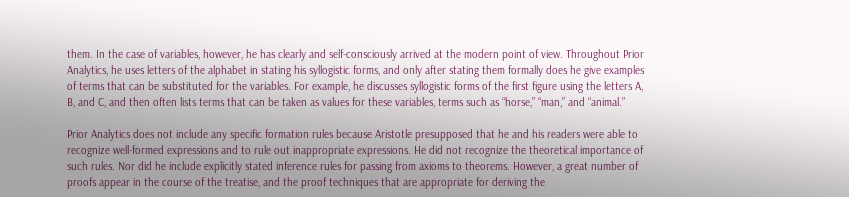them. In the case of variables, however, he has clearly and self-consciously arrived at the modern point of view. Throughout Prior Analytics, he uses letters of the alphabet in stating his syllogistic forms, and only after stating them formally does he give examples of terms that can be substituted for the variables. For example, he discusses syllogistic forms of the first figure using the letters A, B, and C, and then often lists terms that can be taken as values for these variables, terms such as “horse,” “man,” and “animal.”

Prior Analytics does not include any specific formation rules because Aristotle presupposed that he and his readers were able to recognize well-formed expressions and to rule out inappropriate expressions. He did not recognize the theoretical importance of such rules. Nor did he include explicitly stated inference rules for passing from axioms to theorems. However, a great number of proofs appear in the course of the treatise, and the proof techniques that are appropriate for deriving the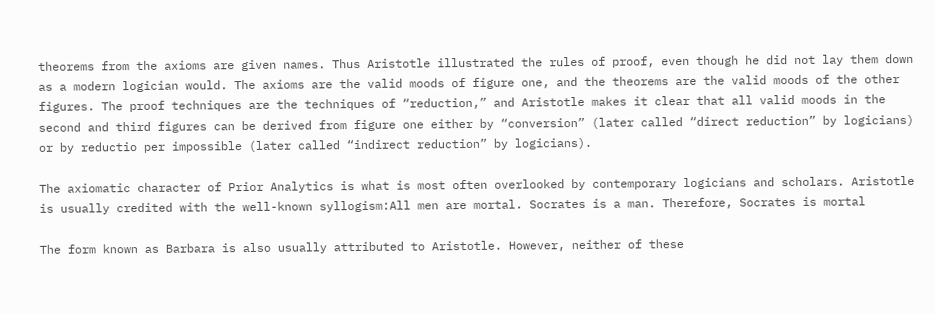theorems from the axioms are given names. Thus Aristotle illustrated the rules of proof, even though he did not lay them down as a modern logician would. The axioms are the valid moods of figure one, and the theorems are the valid moods of the other figures. The proof techniques are the techniques of “reduction,” and Aristotle makes it clear that all valid moods in the second and third figures can be derived from figure one either by “conversion” (later called “direct reduction” by logicians) or by reductio per impossible (later called “indirect reduction” by logicians).

The axiomatic character of Prior Analytics is what is most often overlooked by contemporary logicians and scholars. Aristotle is usually credited with the well-known syllogism:All men are mortal. Socrates is a man. Therefore, Socrates is mortal

The form known as Barbara is also usually attributed to Aristotle. However, neither of these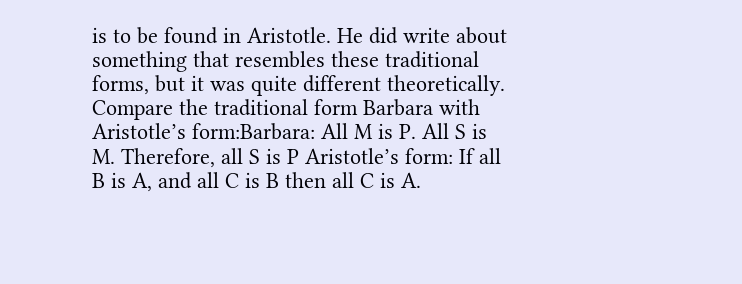is to be found in Aristotle. He did write about something that resembles these traditional forms, but it was quite different theoretically. Compare the traditional form Barbara with Aristotle’s form:Barbara: All M is P. All S is M. Therefore, all S is P Aristotle’s form: If all B is A, and all C is B then all C is A.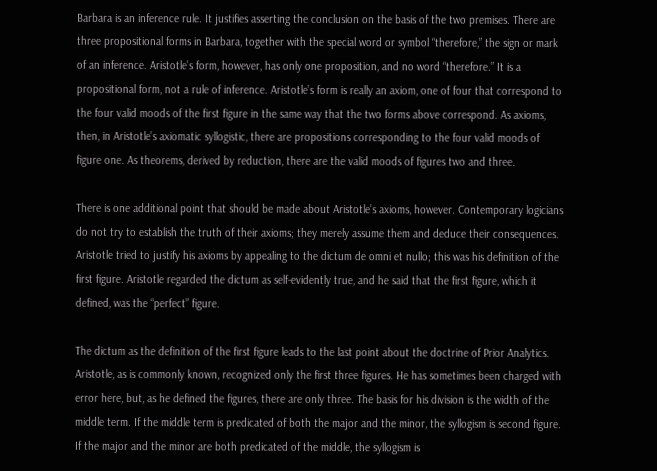Barbara is an inference rule. It justifies asserting the conclusion on the basis of the two premises. There are three propositional forms in Barbara, together with the special word or symbol “therefore,” the sign or mark of an inference. Aristotle’s form, however, has only one proposition, and no word “therefore.” It is a propositional form, not a rule of inference. Aristotle’s form is really an axiom, one of four that correspond to the four valid moods of the first figure in the same way that the two forms above correspond. As axioms, then, in Aristotle’s axiomatic syllogistic, there are propositions corresponding to the four valid moods of figure one. As theorems, derived by reduction, there are the valid moods of figures two and three.

There is one additional point that should be made about Aristotle’s axioms, however. Contemporary logicians do not try to establish the truth of their axioms; they merely assume them and deduce their consequences. Aristotle tried to justify his axioms by appealing to the dictum de omni et nullo; this was his definition of the first figure. Aristotle regarded the dictum as self-evidently true, and he said that the first figure, which it defined, was the “perfect” figure.

The dictum as the definition of the first figure leads to the last point about the doctrine of Prior Analytics. Aristotle, as is commonly known, recognized only the first three figures. He has sometimes been charged with error here, but, as he defined the figures, there are only three. The basis for his division is the width of the middle term. If the middle term is predicated of both the major and the minor, the syllogism is second figure. If the major and the minor are both predicated of the middle, the syllogism is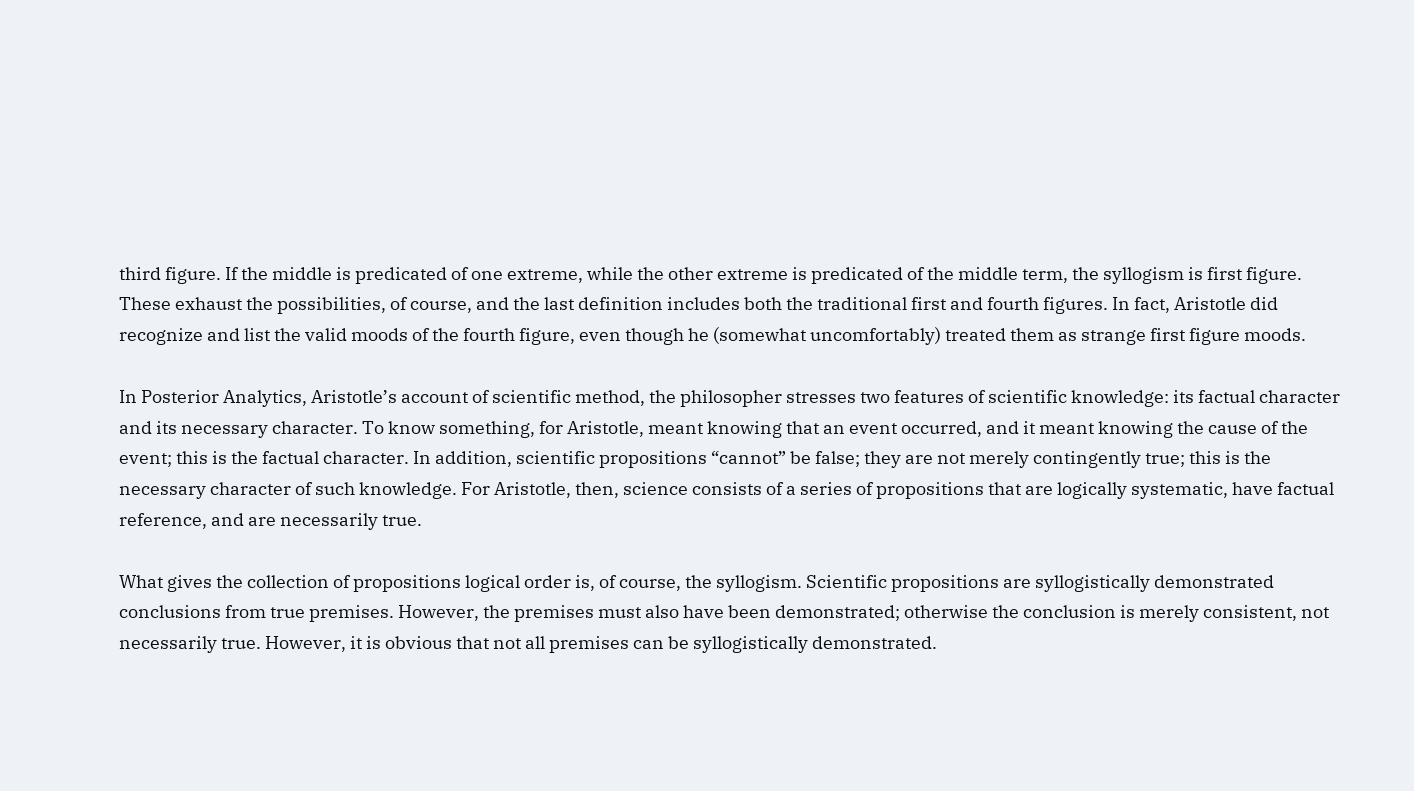third figure. If the middle is predicated of one extreme, while the other extreme is predicated of the middle term, the syllogism is first figure. These exhaust the possibilities, of course, and the last definition includes both the traditional first and fourth figures. In fact, Aristotle did recognize and list the valid moods of the fourth figure, even though he (somewhat uncomfortably) treated them as strange first figure moods.

In Posterior Analytics, Aristotle’s account of scientific method, the philosopher stresses two features of scientific knowledge: its factual character and its necessary character. To know something, for Aristotle, meant knowing that an event occurred, and it meant knowing the cause of the event; this is the factual character. In addition, scientific propositions “cannot” be false; they are not merely contingently true; this is the necessary character of such knowledge. For Aristotle, then, science consists of a series of propositions that are logically systematic, have factual reference, and are necessarily true.

What gives the collection of propositions logical order is, of course, the syllogism. Scientific propositions are syllogistically demonstrated conclusions from true premises. However, the premises must also have been demonstrated; otherwise the conclusion is merely consistent, not necessarily true. However, it is obvious that not all premises can be syllogistically demonstrated.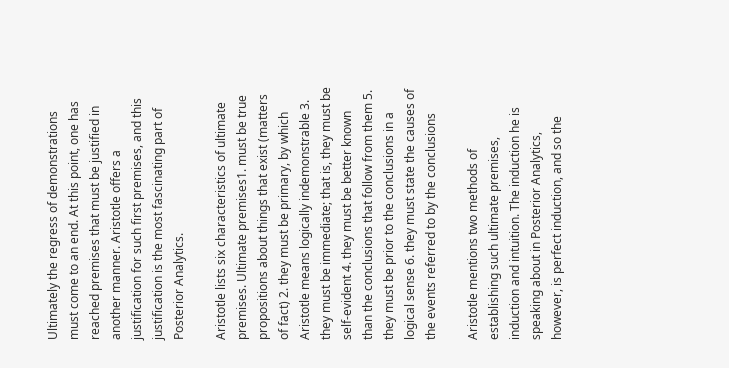Ultimately the regress of demonstrations must come to an end. At this point, one has reached premises that must be justified in another manner. Aristotle offers a justification for such first premises, and this justification is the most fascinating part of Posterior Analytics.

Aristotle lists six characteristics of ultimate premises. Ultimate premises1. must be true propositions about things that exist (matters of fact) 2. they must be primary, by which Aristotle means logically indemonstrable 3. they must be immediate; that is, they must be self-evident 4. they must be better known than the conclusions that follow from them 5. they must be prior to the conclusions in a logical sense 6. they must state the causes of the events referred to by the conclusions

Aristotle mentions two methods of establishing such ultimate premises, induction and intuition. The induction he is speaking about in Posterior Analytics, however, is perfect induction, and so the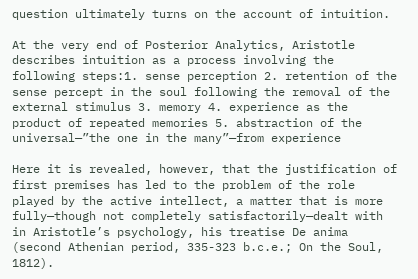question ultimately turns on the account of intuition.

At the very end of Posterior Analytics, Aristotle describes intuition as a process involving the following steps:1. sense perception 2. retention of the sense percept in the soul following the removal of the external stimulus 3. memory 4. experience as the product of repeated memories 5. abstraction of the universal—”the one in the many”—from experience

Here it is revealed, however, that the justification of first premises has led to the problem of the role played by the active intellect, a matter that is more fully—though not completely satisfactorily—dealt with in Aristotle’s psychology, his treatise De anima (second Athenian period, 335-323 b.c.e.; On the Soul, 1812).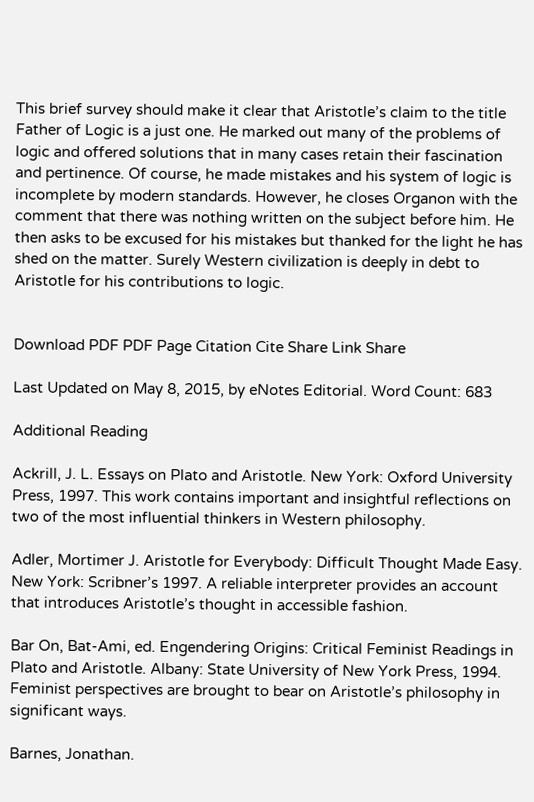This brief survey should make it clear that Aristotle’s claim to the title Father of Logic is a just one. He marked out many of the problems of logic and offered solutions that in many cases retain their fascination and pertinence. Of course, he made mistakes and his system of logic is incomplete by modern standards. However, he closes Organon with the comment that there was nothing written on the subject before him. He then asks to be excused for his mistakes but thanked for the light he has shed on the matter. Surely Western civilization is deeply in debt to Aristotle for his contributions to logic.


Download PDF PDF Page Citation Cite Share Link Share

Last Updated on May 8, 2015, by eNotes Editorial. Word Count: 683

Additional Reading

Ackrill, J. L. Essays on Plato and Aristotle. New York: Oxford University Press, 1997. This work contains important and insightful reflections on two of the most influential thinkers in Western philosophy.

Adler, Mortimer J. Aristotle for Everybody: Difficult Thought Made Easy. New York: Scribner’s 1997. A reliable interpreter provides an account that introduces Aristotle’s thought in accessible fashion.

Bar On, Bat-Ami, ed. Engendering Origins: Critical Feminist Readings in Plato and Aristotle. Albany: State University of New York Press, 1994. Feminist perspectives are brought to bear on Aristotle’s philosophy in significant ways.

Barnes, Jonathan.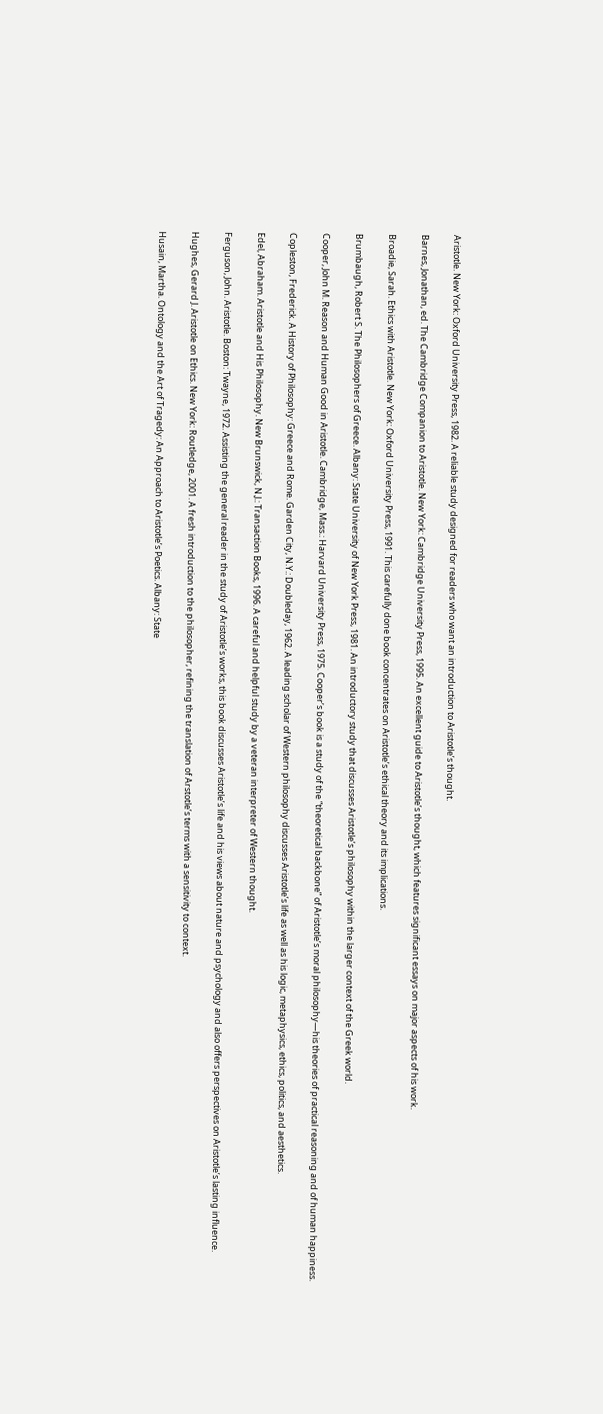Aristotle. New York: Oxford University Press, 1982. A reliable study designed for readers who want an introduction to Aristotle’s thought.

Barnes, Jonathan, ed. The Cambridge Companion to Aristotle. New York: Cambridge University Press, 1995. An excellent guide to Aristotle’s thought, which features significant essays on major aspects of his work.

Broadie, Sarah. Ethics with Aristotle. New York: Oxford University Press, 1991. This carefully done book concentrates on Aristotle’s ethical theory and its implications.

Brumbaugh, Robert S. The Philosophers of Greece. Albany: State University of New York Press, 1981. An introductory study that discusses Aristotle’s philosophy within the larger context of the Greek world.

Cooper, John M. Reason and Human Good in Aristotle. Cambridge, Mass.: Harvard University Press, 1975. Cooper’s book is a study of the “theoretical backbone” of Aristotle’s moral philosophy—his theories of practical reasoning and of human happiness.

Copleston, Frederick. A History of Philosophy: Greece and Rome. Garden City, N.Y.: Doubleday, 1962. A leading scholar of Western philosophy discusses Aristotle’s life as well as his logic, metaphysics, ethics, politics, and aesthetics.

Edel, Abraham. Aristotle and His Philosophy. New Brunswick, N.J.: Transaction Books, 1996. A careful and helpful study by a veteran interpreter of Western thought.

Ferguson, John. Aristotle. Boston: Twayne, 1972. Assisting the general reader in the study of Aristotle’s works, this book discusses Aristotle’s life and his views about nature and psychology and also offers perspectives on Aristotle’s lasting influence.

Hughes, Gerard J. Aristotle on Ethics. New York: Routledge, 2001. A fresh introduction to the philosopher, refining the translation of Arstotle’s terms with a sensitivity to context.

Husain, Martha. Ontology and the Art of Tragedy: An Approach to Aristotle’s Poetics. Albany: State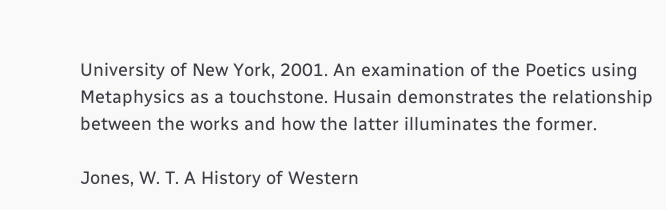University of New York, 2001. An examination of the Poetics using Metaphysics as a touchstone. Husain demonstrates the relationship between the works and how the latter illuminates the former.

Jones, W. T. A History of Western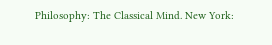Philosophy: The Classical Mind. New York: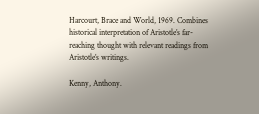Harcourt, Brace and World, 1969. Combines historical interpretation of Aristotle’s far-reaching thought with relevant readings from Aristotle’s writings.

Kenny, Anthony.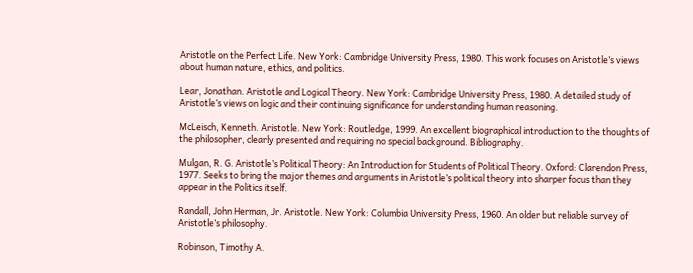Aristotle on the Perfect Life. New York: Cambridge University Press, 1980. This work focuses on Aristotle’s views about human nature, ethics, and politics.

Lear, Jonathan. Aristotle and Logical Theory. New York: Cambridge University Press, 1980. A detailed study of Aristotle’s views on logic and their continuing significance for understanding human reasoning.

McLeisch, Kenneth. Aristotle. New York: Routledge, 1999. An excellent biographical introduction to the thoughts of the philosopher, clearly presented and requiring no special background. Bibliography.

Mulgan, R. G. Aristotle’s Political Theory: An Introduction for Students of Political Theory. Oxford: Clarendon Press, 1977. Seeks to bring the major themes and arguments in Aristotle’s political theory into sharper focus than they appear in the Politics itself.

Randall, John Herman, Jr. Aristotle. New York: Columbia University Press, 1960. An older but reliable survey of Aristotle’s philosophy.

Robinson, Timothy A.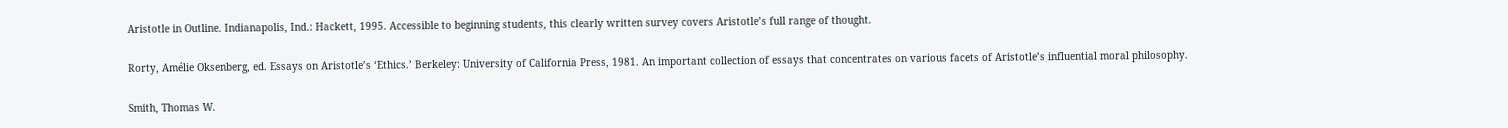Aristotle in Outline. Indianapolis, Ind.: Hackett, 1995. Accessible to beginning students, this clearly written survey covers Aristotle’s full range of thought.

Rorty, Amélie Oksenberg, ed. Essays on Aristotle’s ‘Ethics.’ Berkeley: University of California Press, 1981. An important collection of essays that concentrates on various facets of Aristotle’s influential moral philosophy.

Smith, Thomas W.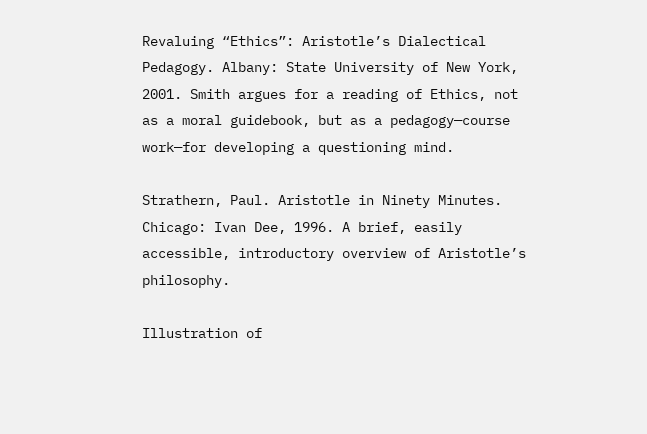Revaluing “Ethics”: Aristotle’s Dialectical Pedagogy. Albany: State University of New York, 2001. Smith argues for a reading of Ethics, not as a moral guidebook, but as a pedagogy—course work—for developing a questioning mind.

Strathern, Paul. Aristotle in Ninety Minutes. Chicago: Ivan Dee, 1996. A brief, easily accessible, introductory overview of Aristotle’s philosophy.

Illustration of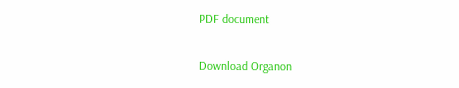PDF document

Download Organon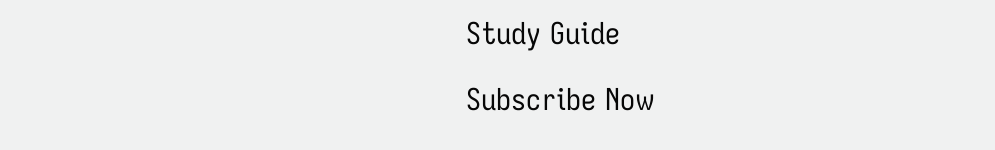Study Guide

Subscribe Now